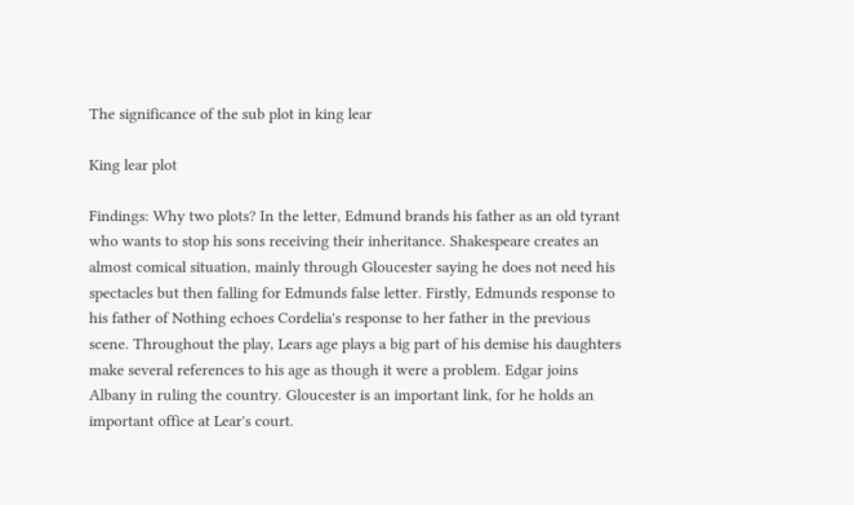The significance of the sub plot in king lear

King lear plot

Findings: Why two plots? In the letter, Edmund brands his father as an old tyrant who wants to stop his sons receiving their inheritance. Shakespeare creates an almost comical situation, mainly through Gloucester saying he does not need his spectacles but then falling for Edmunds false letter. Firstly, Edmunds response to his father of Nothing echoes Cordelia's response to her father in the previous scene. Throughout the play, Lears age plays a big part of his demise his daughters make several references to his age as though it were a problem. Edgar joins Albany in ruling the country. Gloucester is an important link, for he holds an important office at Lear's court.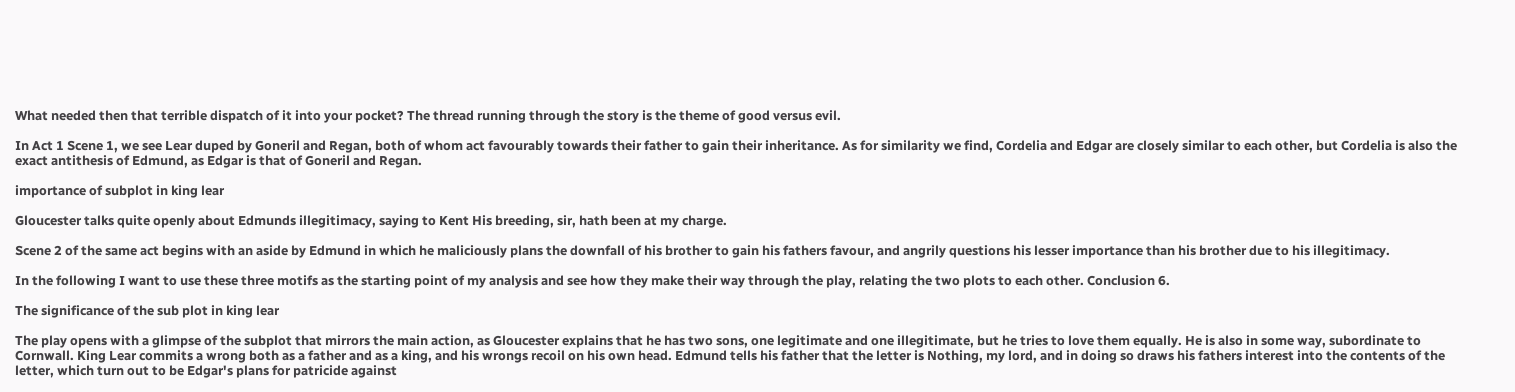What needed then that terrible dispatch of it into your pocket? The thread running through the story is the theme of good versus evil.

In Act 1 Scene 1, we see Lear duped by Goneril and Regan, both of whom act favourably towards their father to gain their inheritance. As for similarity we find, Cordelia and Edgar are closely similar to each other, but Cordelia is also the exact antithesis of Edmund, as Edgar is that of Goneril and Regan.

importance of subplot in king lear

Gloucester talks quite openly about Edmunds illegitimacy, saying to Kent His breeding, sir, hath been at my charge.

Scene 2 of the same act begins with an aside by Edmund in which he maliciously plans the downfall of his brother to gain his fathers favour, and angrily questions his lesser importance than his brother due to his illegitimacy.

In the following I want to use these three motifs as the starting point of my analysis and see how they make their way through the play, relating the two plots to each other. Conclusion 6.

The significance of the sub plot in king lear

The play opens with a glimpse of the subplot that mirrors the main action, as Gloucester explains that he has two sons, one legitimate and one illegitimate, but he tries to love them equally. He is also in some way, subordinate to Cornwall. King Lear commits a wrong both as a father and as a king, and his wrongs recoil on his own head. Edmund tells his father that the letter is Nothing, my lord, and in doing so draws his fathers interest into the contents of the letter, which turn out to be Edgar's plans for patricide against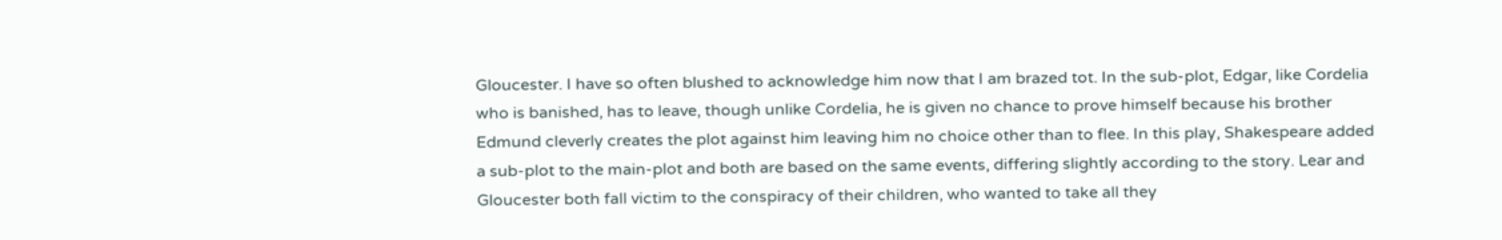Gloucester. I have so often blushed to acknowledge him now that I am brazed tot. In the sub-plot, Edgar, like Cordelia who is banished, has to leave, though unlike Cordelia, he is given no chance to prove himself because his brother Edmund cleverly creates the plot against him leaving him no choice other than to flee. In this play, Shakespeare added a sub-plot to the main-plot and both are based on the same events, differing slightly according to the story. Lear and Gloucester both fall victim to the conspiracy of their children, who wanted to take all they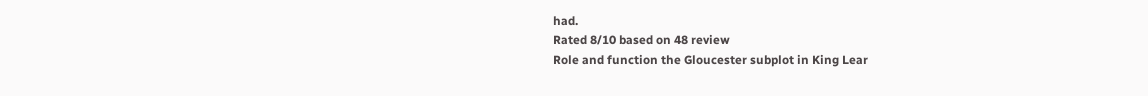had.
Rated 8/10 based on 48 review
Role and function the Gloucester subplot in King Lear